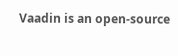Vaadin is an open-source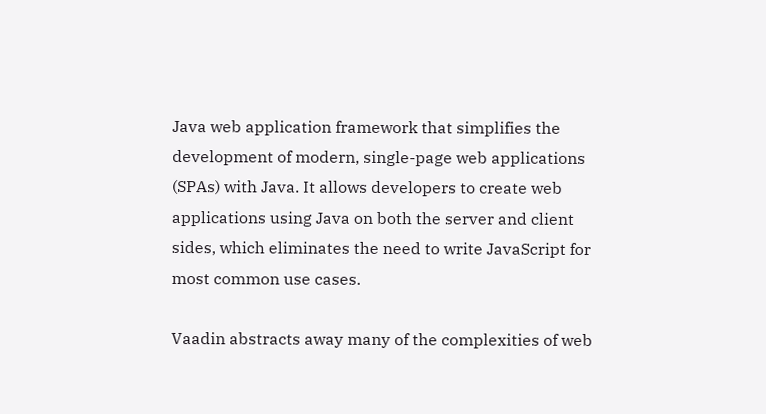Java web application framework that simplifies the development of modern, single-page web applications (SPAs) with Java. It allows developers to create web applications using Java on both the server and client sides, which eliminates the need to write JavaScript for most common use cases.

Vaadin abstracts away many of the complexities of web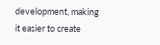development, making it easier to create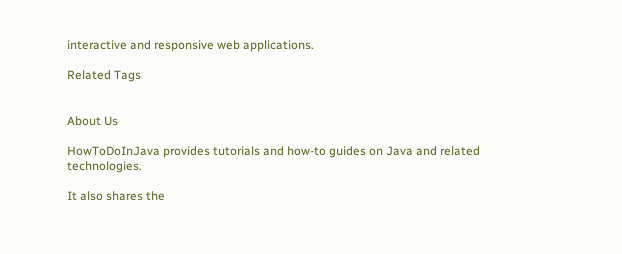interactive and responsive web applications.

Related Tags


About Us

HowToDoInJava provides tutorials and how-to guides on Java and related technologies.

It also shares the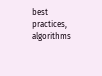best practices, algorithms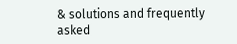& solutions and frequently asked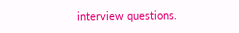interview questions.